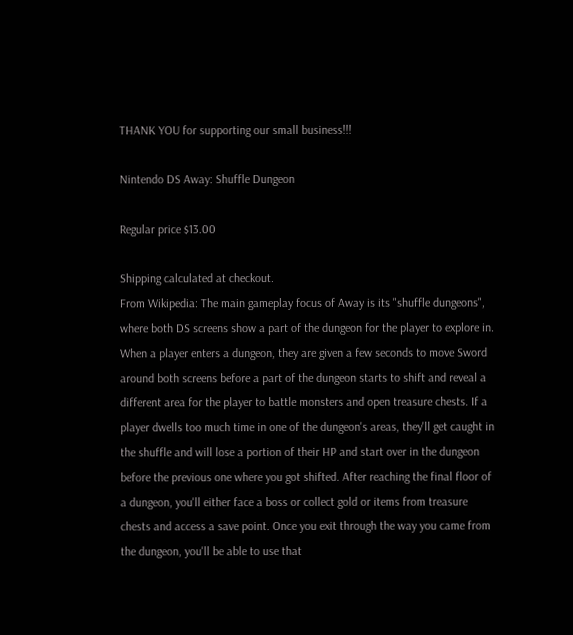THANK YOU for supporting our small business!!!

Nintendo DS Away: Shuffle Dungeon

Regular price $13.00

Shipping calculated at checkout.
From Wikipedia: The main gameplay focus of Away is its "shuffle dungeons", where both DS screens show a part of the dungeon for the player to explore in. When a player enters a dungeon, they are given a few seconds to move Sword around both screens before a part of the dungeon starts to shift and reveal a different area for the player to battle monsters and open treasure chests. If a player dwells too much time in one of the dungeon's areas, they'll get caught in the shuffle and will lose a portion of their HP and start over in the dungeon before the previous one where you got shifted. After reaching the final floor of a dungeon, you'll either face a boss or collect gold or items from treasure chests and access a save point. Once you exit through the way you came from the dungeon, you'll be able to use that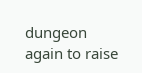dungeon again to raise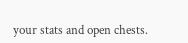your stats and open chests.